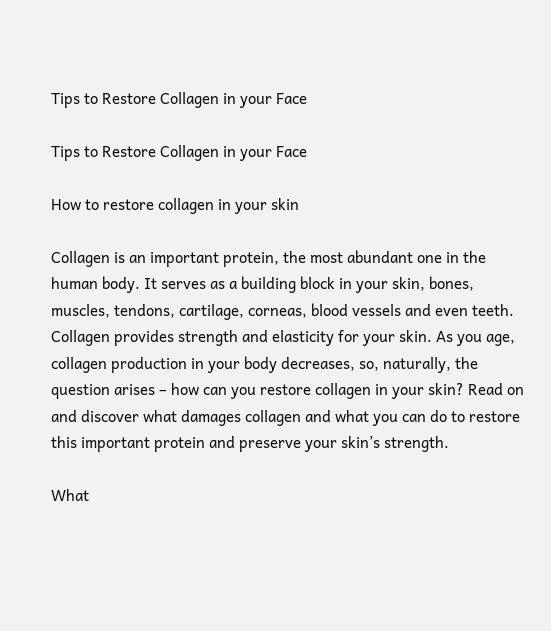Tips to Restore Collagen in your Face

Tips to Restore Collagen in your Face

How to restore collagen in your skin

Collagen is an important protein, the most abundant one in the human body. It serves as a building block in your skin, bones, muscles, tendons, cartilage, corneas, blood vessels and even teeth. Collagen provides strength and elasticity for your skin. As you age, collagen production in your body decreases, so, naturally, the question arises – how can you restore collagen in your skin? Read on and discover what damages collagen and what you can do to restore this important protein and preserve your skin’s strength.

What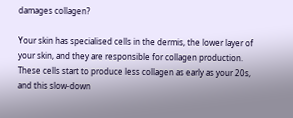damages collagen?

Your skin has specialised cells in the dermis, the lower layer of your skin, and they are responsible for collagen production. These cells start to produce less collagen as early as your 20s, and this slow-down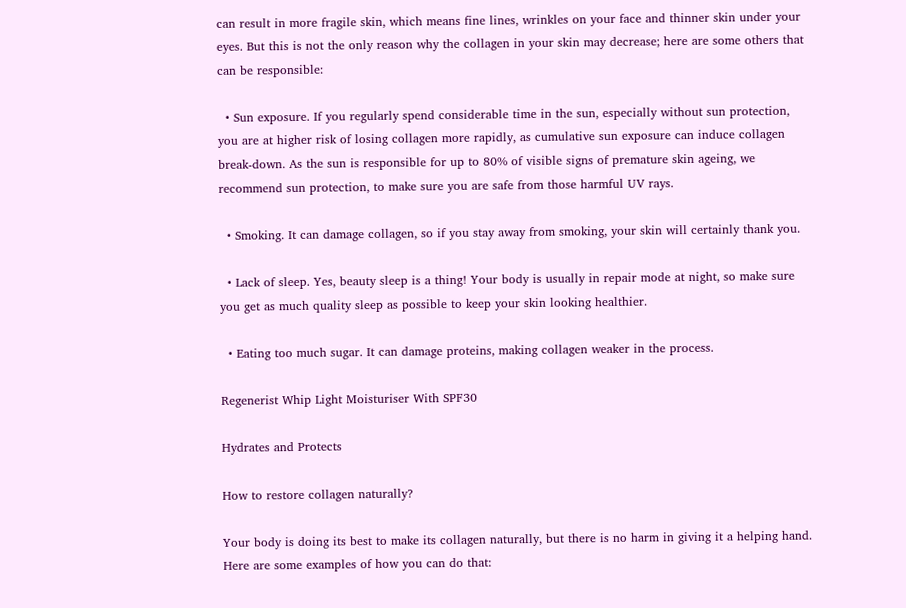can result in more fragile skin, which means fine lines, wrinkles on your face and thinner skin under your eyes. But this is not the only reason why the collagen in your skin may decrease; here are some others that can be responsible:

  • Sun exposure. If you regularly spend considerable time in the sun, especially without sun protection, you are at higher risk of losing collagen more rapidly, as cumulative sun exposure can induce collagen break-down. As the sun is responsible for up to 80% of visible signs of premature skin ageing, we recommend sun protection, to make sure you are safe from those harmful UV rays.

  • Smoking. It can damage collagen, so if you stay away from smoking, your skin will certainly thank you.

  • Lack of sleep. Yes, beauty sleep is a thing! Your body is usually in repair mode at night, so make sure you get as much quality sleep as possible to keep your skin looking healthier.

  • Eating too much sugar. It can damage proteins, making collagen weaker in the process.

Regenerist Whip Light Moisturiser With SPF30

Hydrates and Protects

How to restore collagen naturally?

Your body is doing its best to make its collagen naturally, but there is no harm in giving it a helping hand. Here are some examples of how you can do that: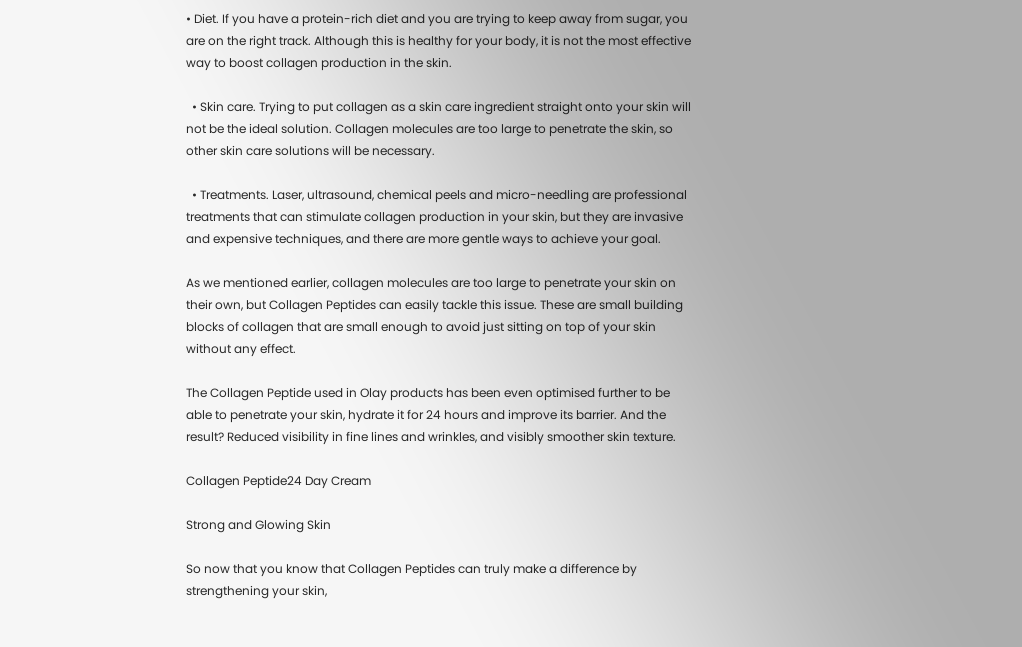• Diet. If you have a protein-rich diet and you are trying to keep away from sugar, you are on the right track. Although this is healthy for your body, it is not the most effective way to boost collagen production in the skin.

  • Skin care. Trying to put collagen as a skin care ingredient straight onto your skin will not be the ideal solution. Collagen molecules are too large to penetrate the skin, so other skin care solutions will be necessary.

  • Treatments. Laser, ultrasound, chemical peels and micro-needling are professional treatments that can stimulate collagen production in your skin, but they are invasive and expensive techniques, and there are more gentle ways to achieve your goal.

As we mentioned earlier, collagen molecules are too large to penetrate your skin on their own, but Collagen Peptides can easily tackle this issue. These are small building blocks of collagen that are small enough to avoid just sitting on top of your skin without any effect.

The Collagen Peptide used in Olay products has been even optimised further to be able to penetrate your skin, hydrate it for 24 hours and improve its barrier. And the result? Reduced visibility in fine lines and wrinkles, and visibly smoother skin texture.

Collagen Peptide24 Day Cream

Strong and Glowing Skin

So now that you know that Collagen Peptides can truly make a difference by strengthening your skin,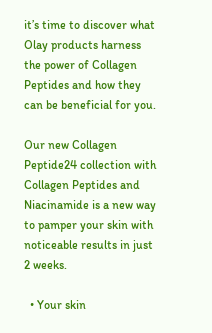it’s time to discover what Olay products harness the power of Collagen Peptides and how they can be beneficial for you.

Our new Collagen Peptide24 collection with Collagen Peptides and Niacinamide is a new way to pamper your skin with noticeable results in just 2 weeks.

  • Your skin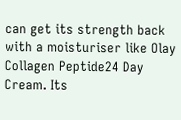can get its strength back with a moisturiser like Olay Collagen Peptide24 Day Cream. Its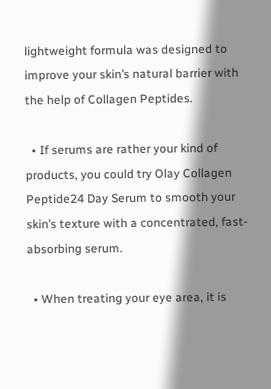lightweight formula was designed to improve your skin’s natural barrier with the help of Collagen Peptides.

  • If serums are rather your kind of products, you could try Olay Collagen Peptide24 Day Serum to smooth your skin’s texture with a concentrated, fast-absorbing serum.

  • When treating your eye area, it is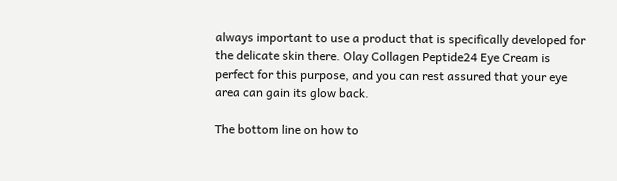always important to use a product that is specifically developed for the delicate skin there. Olay Collagen Peptide24 Eye Cream is perfect for this purpose, and you can rest assured that your eye area can gain its glow back.

The bottom line on how to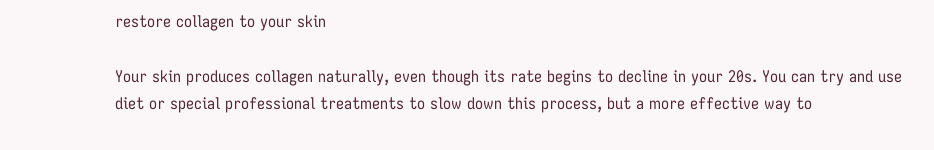restore collagen to your skin

Your skin produces collagen naturally, even though its rate begins to decline in your 20s. You can try and use diet or special professional treatments to slow down this process, but a more effective way to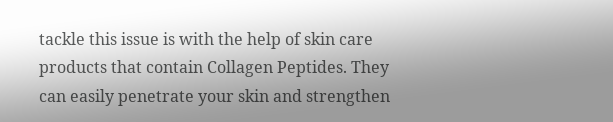tackle this issue is with the help of skin care products that contain Collagen Peptides. They can easily penetrate your skin and strengthen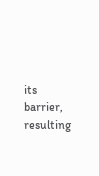its barrier, resulting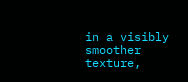in a visibly smoother texture,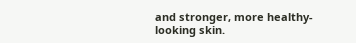and stronger, more healthy-looking skin.